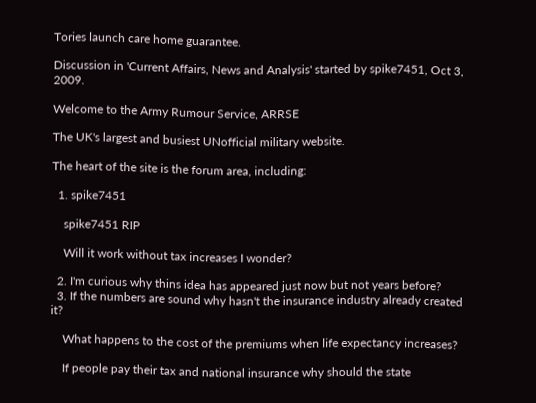Tories launch care home guarantee.

Discussion in 'Current Affairs, News and Analysis' started by spike7451, Oct 3, 2009.

Welcome to the Army Rumour Service, ARRSE

The UK's largest and busiest UNofficial military website.

The heart of the site is the forum area, including:

  1. spike7451

    spike7451 RIP

    Will it work without tax increases I wonder?

  2. I'm curious why thins idea has appeared just now but not years before?
  3. If the numbers are sound why hasn't the insurance industry already created it?

    What happens to the cost of the premiums when life expectancy increases?

    If people pay their tax and national insurance why should the state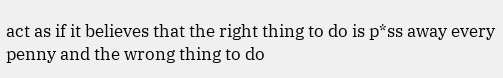act as if it believes that the right thing to do is p*ss away every penny and the wrong thing to do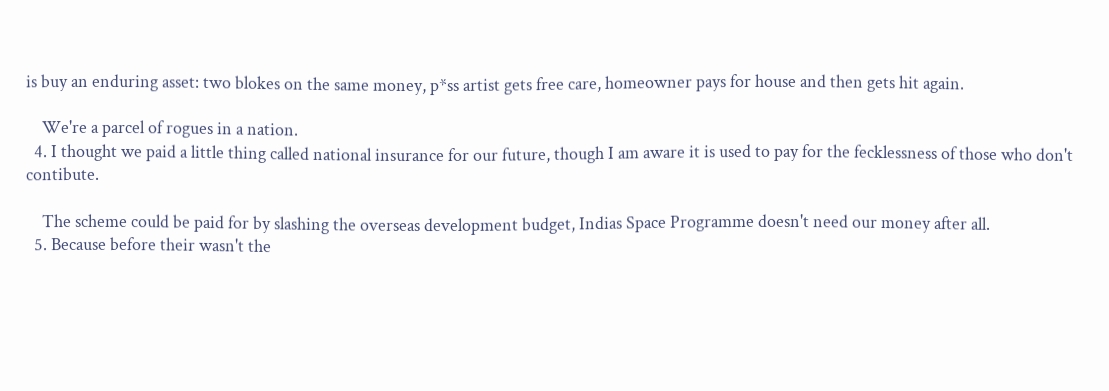is buy an enduring asset: two blokes on the same money, p*ss artist gets free care, homeowner pays for house and then gets hit again.

    We're a parcel of rogues in a nation.
  4. I thought we paid a little thing called national insurance for our future, though I am aware it is used to pay for the fecklessness of those who don't contibute.

    The scheme could be paid for by slashing the overseas development budget, Indias Space Programme doesn't need our money after all.
  5. Because before their wasn't the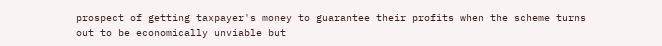prospect of getting taxpayer's money to guarantee their profits when the scheme turns out to be economically unviable but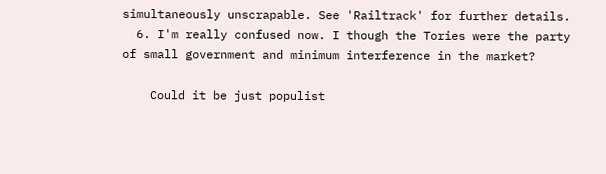simultaneously unscrapable. See 'Railtrack' for further details.
  6. I'm really confused now. I though the Tories were the party of small government and minimum interference in the market?

    Could it be just populist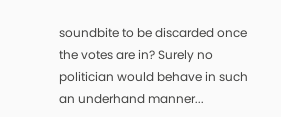soundbite to be discarded once the votes are in? Surely no politician would behave in such an underhand manner...